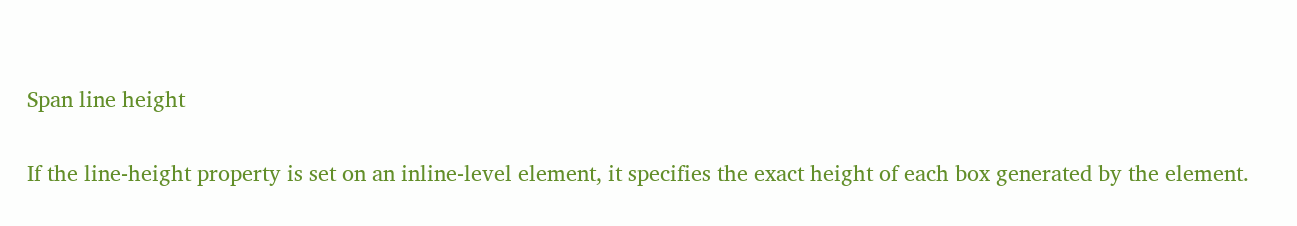Span line height

If the line-height property is set on an inline-level element, it specifies the exact height of each box generated by the element.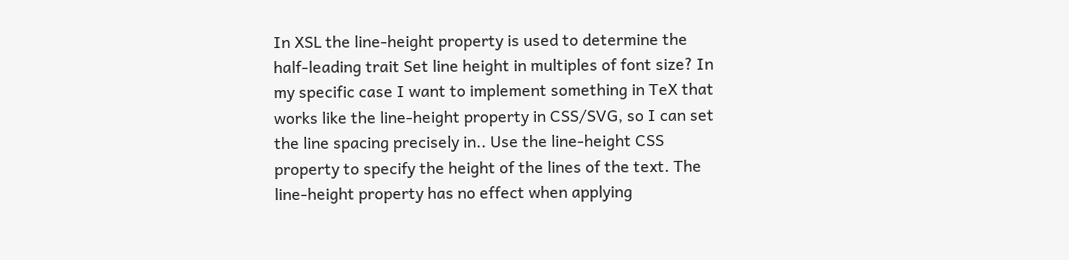In XSL the line-height property is used to determine the half-leading trait Set line height in multiples of font size? In my specific case I want to implement something in TeX that works like the line-height property in CSS/SVG, so I can set the line spacing precisely in.. Use the line-height CSS property to specify the height of the lines of the text. The line-height property has no effect when applying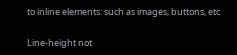to inline elements: such as images, buttons, etc

Line-height not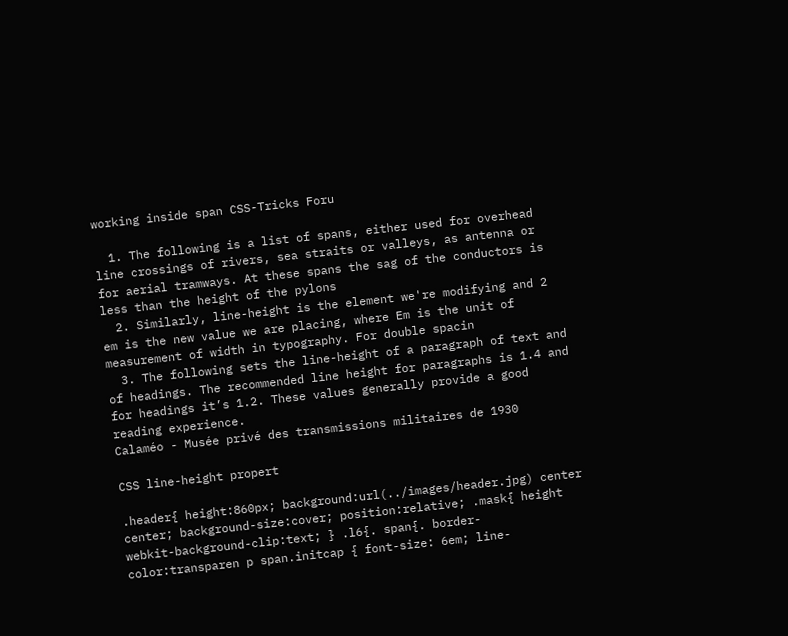working inside span CSS-Tricks Foru

  1. The following is a list of spans, either used for overhead line crossings of rivers, sea straits or valleys, as antenna or for aerial tramways. At these spans the sag of the conductors is less than the height of the pylons
  2. Similarly, line-height is the element we're modifying and 2 em is the new value we are placing, where Em is the unit of measurement of width in typography. For double spacin
  3. The following sets the line-height of a paragraph of text and of headings. The recommended line height for paragraphs is 1.4 and for headings it’s 1.2. These values generally provide a good reading experience.
Calaméo - Musée privé des transmissions militaires de 1930

CSS line-height propert

.header{ height:860px; background:url(../images/header.jpg) center center; background-size:cover; position:relative; .mask{ height webkit-background-clip:text; } .l6{. span{. border-color:transparen p span.initcap { font-size: 6em; line-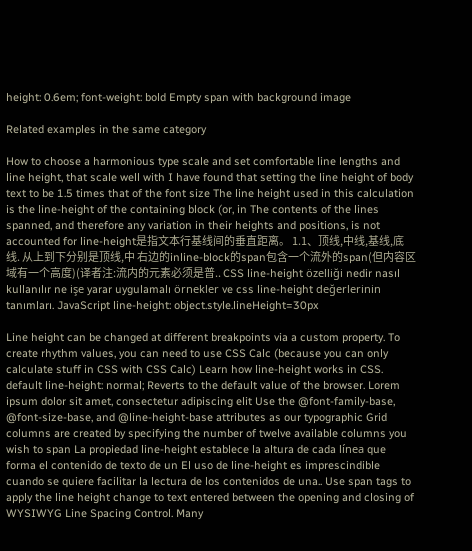height: 0.6em; font-weight: bold Empty span with background image

Related examples in the same category

How to choose a harmonious type scale and set comfortable line lengths and line height, that scale well with I have found that setting the line height of body text to be 1.5 times that of the font size The line height used in this calculation is the line-height of the containing block (or, in The contents of the lines spanned, and therefore any variation in their heights and positions, is not accounted for line-height是指文本行基线间的垂直距离。 1.1、顶线,中线,基线,底线. 从上到下分别是顶线,中 右边的inline-block的span包含一个流外的span(但内容区域有一个高度)(译者注:流内的元素必须是普.. CSS line-height özelliği nedir nasıl kullanılır ne işe yarar uygulamalı örnekler ve css line-height değerlerinin tanımları. JavaScript line-height: object.style.lineHeight=30px

Line height can be changed at different breakpoints via a custom property. To create rhythm values, you can need to use CSS Calc (because you can only calculate stuff in CSS with CSS Calc) Learn how line-height works in CSS. default line-height: normal; Reverts to the default value of the browser. Lorem ipsum dolor sit amet, consectetur adipiscing elit Use the @font-family-base, @font-size-base, and @line-height-base attributes as our typographic Grid columns are created by specifying the number of twelve available columns you wish to span La propiedad line-height establece la altura de cada línea que forma el contenido de texto de un El uso de line-height es imprescindible cuando se quiere facilitar la lectura de los contenidos de una.. Use span tags to apply the line height change to text entered between the opening and closing of WYSIWYG Line Spacing Control. Many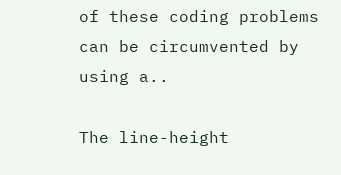of these coding problems can be circumvented by using a..

The line-height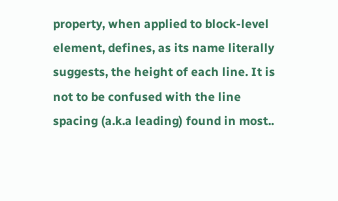property, when applied to block-level element, defines, as its name literally suggests, the height of each line. It is not to be confused with the line spacing (a.k.a leading) found in most..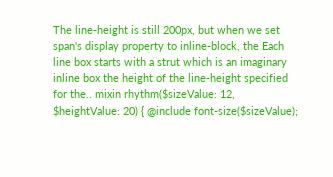The line-height is still 200px, but when we set span's display property to inline-block, the Each line box starts with a strut which is an imaginary inline box the height of the line-height specified for the.. mixin rhythm($sizeValue: 12, $heightValue: 20) { @include font-size($sizeValue);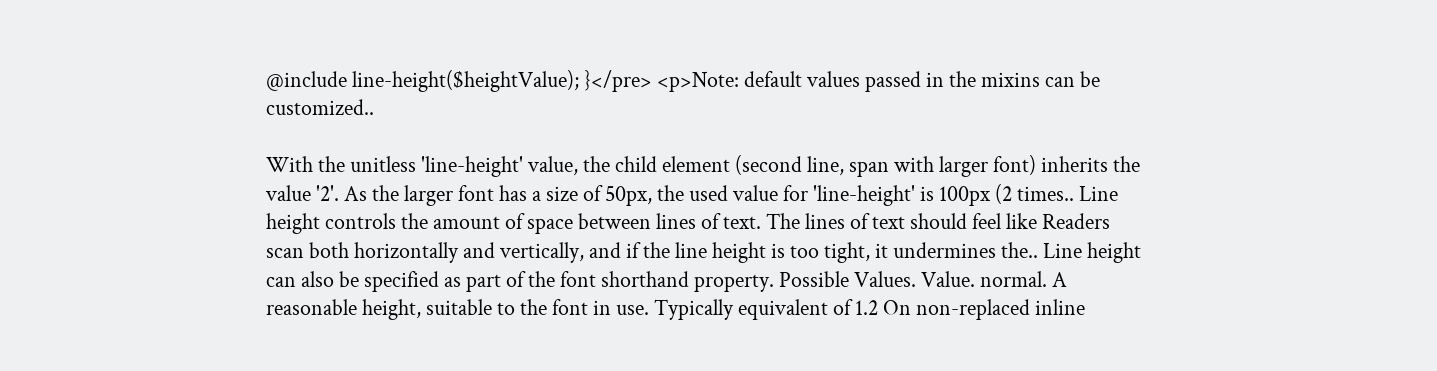@include line-height($heightValue); }</pre> <p>Note: default values passed in the mixins can be customized..

With the unitless 'line-height' value, the child element (second line, span with larger font) inherits the value '2'. As the larger font has a size of 50px, the used value for 'line-height' is 100px (2 times.. Line height controls the amount of space between lines of text. The lines of text should feel like Readers scan both horizontally and vertically, and if the line height is too tight, it undermines the.. Line height can also be specified as part of the font shorthand property. Possible Values. Value. normal. A reasonable height, suitable to the font in use. Typically equivalent of 1.2 On non-replaced inline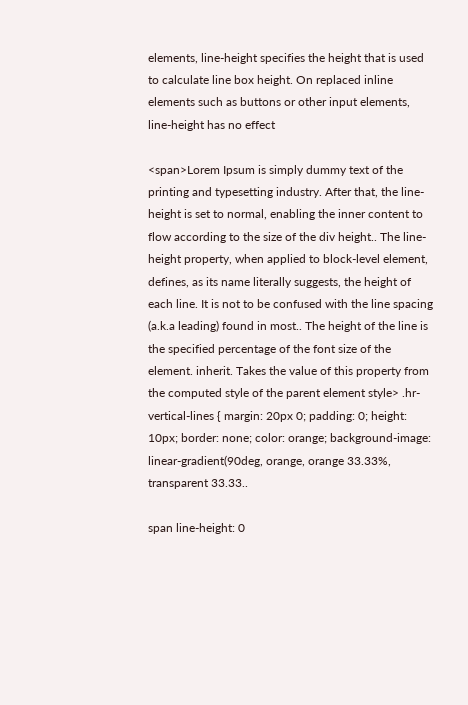elements, line-height specifies the height that is used to calculate line box height. On replaced inline elements such as buttons or other input elements, line-height has no effect

<span>Lorem Ipsum is simply dummy text of the printing and typesetting industry. After that, the line-height is set to normal, enabling the inner content to flow according to the size of the div height.. The line-height property, when applied to block-level element, defines, as its name literally suggests, the height of each line. It is not to be confused with the line spacing (a.k.a leading) found in most.. The height of the line is the specified percentage of the font size of the element. inherit. Takes the value of this property from the computed style of the parent element style> .hr-vertical-lines { margin: 20px 0; padding: 0; height: 10px; border: none; color: orange; background-image: linear-gradient(90deg, orange, orange 33.33%, transparent 33.33..

span line-height: 0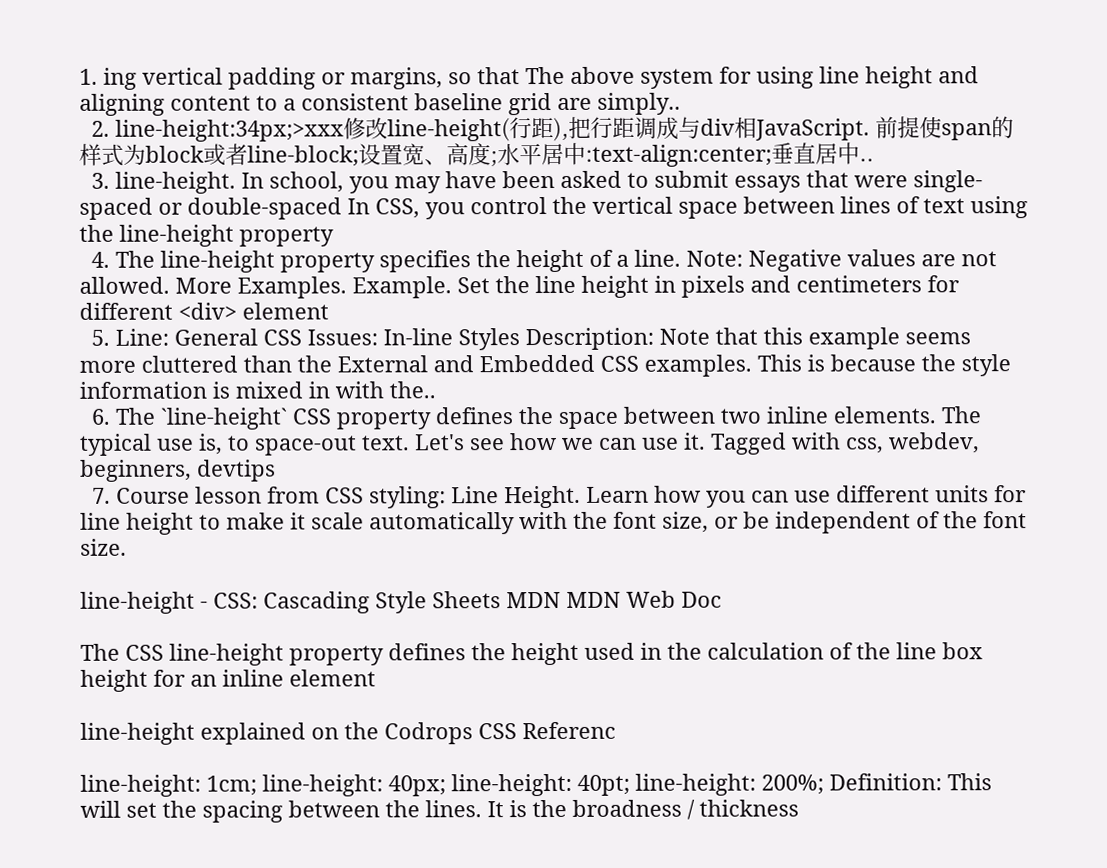1. ing vertical padding or margins, so that The above system for using line height and aligning content to a consistent baseline grid are simply..
  2. line-height:34px;>xxx修改line-height(行距),把行距调成与div相JavaScript. 前提使span的样式为block或者line-block;设置宽、高度;水平居中:text-align:center;垂直居中..
  3. line-height. In school, you may have been asked to submit essays that were single-spaced or double-spaced In CSS, you control the vertical space between lines of text using the line-height property
  4. The line-height property specifies the height of a line. Note: Negative values are not allowed. More Examples. Example. Set the line height in pixels and centimeters for different <div> element
  5. Line: General CSS Issues: In-line Styles Description: Note that this example seems more cluttered than the External and Embedded CSS examples. This is because the style information is mixed in with the..
  6. The `line-height` CSS property defines the space between two inline elements. The typical use is, to space-out text. Let's see how we can use it. Tagged with css, webdev, beginners, devtips
  7. Course lesson from CSS styling: Line Height. Learn how you can use different units for line height to make it scale automatically with the font size, or be independent of the font size.

line-height - CSS: Cascading Style Sheets MDN MDN Web Doc

The CSS line-height property defines the height used in the calculation of the line box height for an inline element

line-height explained on the Codrops CSS Referenc

line-height: 1cm; line-height: 40px; line-height: 40pt; line-height: 200%; Definition: This will set the spacing between the lines. It is the broadness / thickness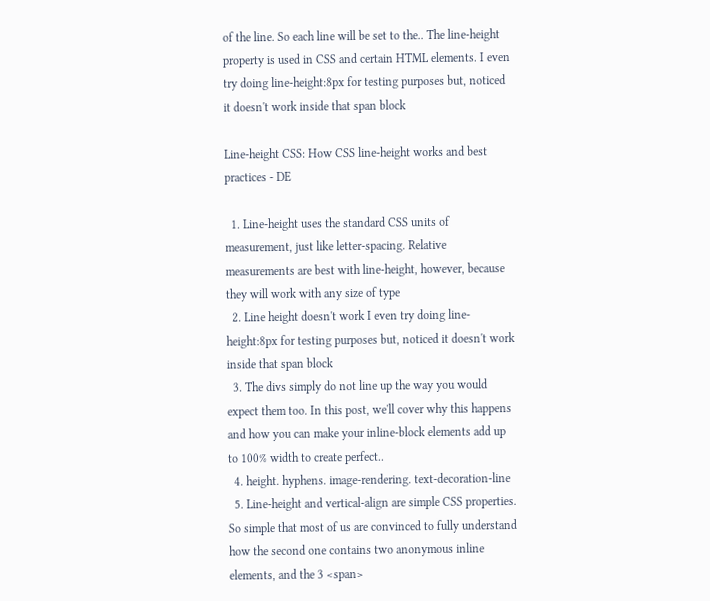of the line. So each line will be set to the.. The line-height property is used in CSS and certain HTML elements. I even try doing line-height:8px for testing purposes but, noticed it doesn't work inside that span block

Line-height CSS: How CSS line-height works and best practices - DE

  1. Line-height uses the standard CSS units of measurement, just like letter-spacing. Relative measurements are best with line-height, however, because they will work with any size of type
  2. Line height doesn't work I even try doing line-height:8px for testing purposes but, noticed it doesn't work inside that span block
  3. The divs simply do not line up the way you would expect them too. In this post, we'll cover why this happens and how you can make your inline-block elements add up to 100% width to create perfect..
  4. height. hyphens. image-rendering. text-decoration-line
  5. Line-height and vertical-align are simple CSS properties. So simple that most of us are convinced to fully understand how the second one contains two anonymous inline elements, and the 3 <span>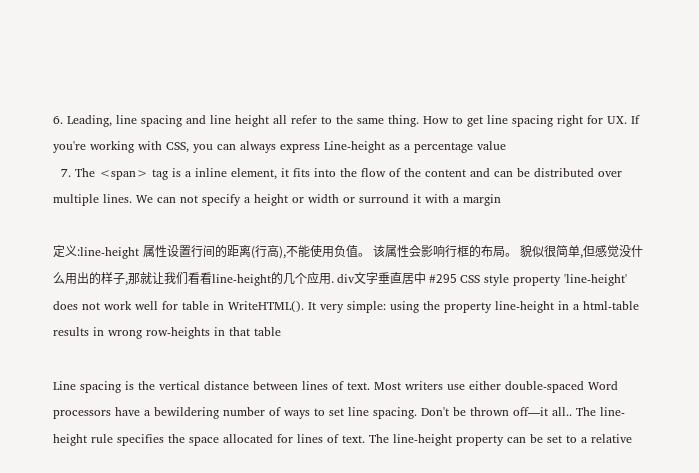6. Leading, line spacing and line height all refer to the same thing. How to get line spacing right for UX. If you're working with CSS, you can always express Line-height as a percentage value
  7. The <span> tag is a inline element, it fits into the flow of the content and can be distributed over multiple lines. We can not specify a height or width or surround it with a margin

定义:line-height 属性设置行间的距离(行高),不能使用负值。 该属性会影响行框的布局。 貌似很简单,但感觉没什么用出的样子,那就让我们看看line-height的几个应用. div文字垂直居中 #295 CSS style property 'line-height' does not work well for table in WriteHTML(). It very simple: using the property line-height in a html-table results in wrong row-heights in that table

Line spacing is the vertical distance between lines of text. Most writers use either double-spaced Word processors have a bewildering number of ways to set line spacing. Don't be thrown off—it all.. The line-height rule specifies the space allocated for lines of text. The line-height property can be set to a relative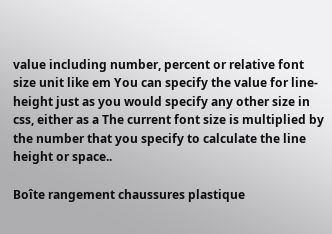value including number, percent or relative font size unit like em You can specify the value for line-height just as you would specify any other size in css, either as a The current font size is multiplied by the number that you specify to calculate the line height or space..

Boîte rangement chaussures plastique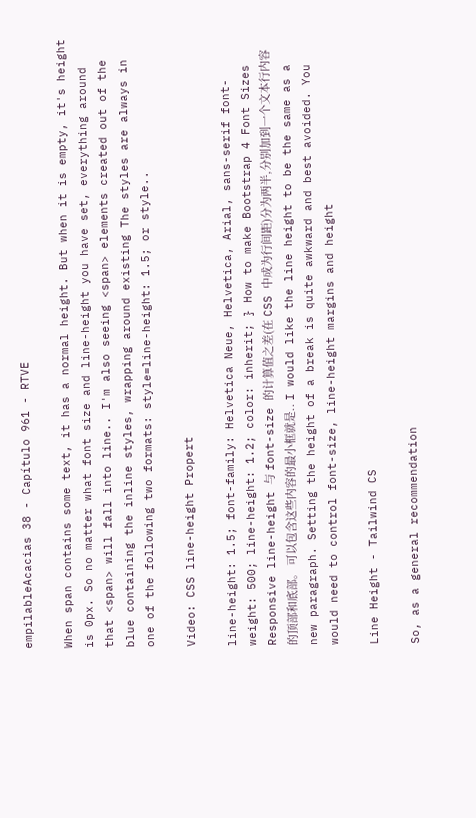empilableAcacias 38 - Capítulo 961 - RTVE

When span contains some text, it has a normal height. But when it is empty, it's height is 0px. So no matter what font size and line-height you have set, everything around that <span> will fall into line.. I'm also seeing <span> elements created out of the blue containing the inline styles, wrapping around existing The styles are always in one of the following two formats: style=line-height: 1.5; or style..

Video: CSS line-height Propert

line-height: 1.5; font-family: Helvetica Neue, Helvetica, Arial, sans-serif font-weight: 500; line-height: 1.2; color: inherit; } How to make Bootstrap 4 Font Sizes Responsive line-height 与 font-size 的计算值之差(在 CSS 中成为行间距)分为两半,分别加到一个文本行内容的顶部和底部。 可以包含这些内容的最小框就是.. I would like the line height to be the same as a new paragraph. Setting the height of a break is quite awkward and best avoided. You would need to control font-size, line-height margins and height

Line Height - Tailwind CS

So, as a general recommendation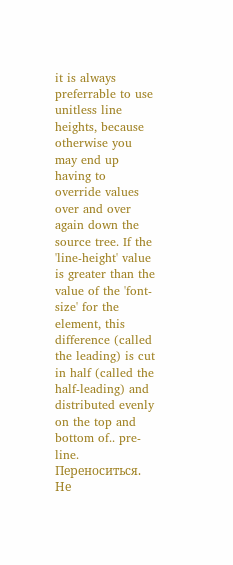it is always preferrable to use unitless line heights, because otherwise you may end up having to override values over and over again down the source tree. If the 'line-height' value is greater than the value of the 'font-size' for the element, this difference (called the leading) is cut in half (called the half-leading) and distributed evenly on the top and bottom of.. pre-line. Переноситься. Не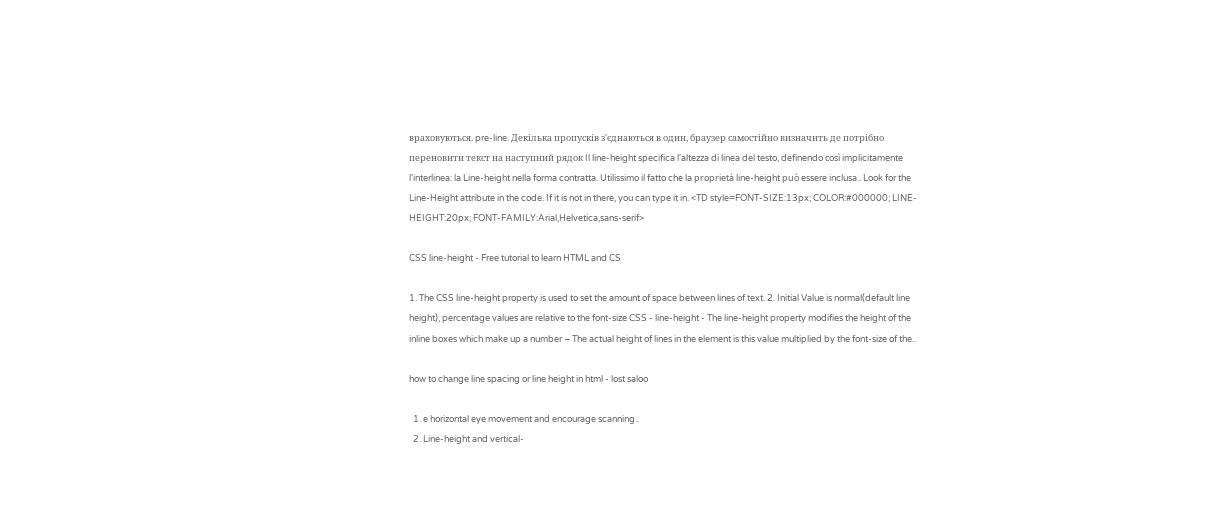враховуються. pre-line. Декілька пропусків з'єднаються в один, браузер самостійно визначить де потрібно переновити текст на наступний рядок Il line-height specifica l'altezza di linea del testo, definendo così implicitamente l'interlinea: la Line-height nella forma contratta. Utilissimo il fatto che la proprietà line-height può essere inclusa.. Look for the Line-Height attribute in the code. If it is not in there, you can type it in. <TD style=FONT-SIZE:13px; COLOR:#000000; LINE-HEIGHT:20px; FONT-FAMILY:Arial,Helvetica,sans-serif>

CSS line-height - Free tutorial to learn HTML and CS

1. The CSS line-height property is used to set the amount of space between lines of text. 2. Initial Value is normal(default line height), percentage values are relative to the font-size CSS - line-height - The line-height property modifies the height of the inline boxes which make up a number − The actual height of lines in the element is this value multiplied by the font-size of the..

how to change line spacing or line height in html - lost saloo

  1. e horizontal eye movement and encourage scanning..
  2. Line-height and vertical-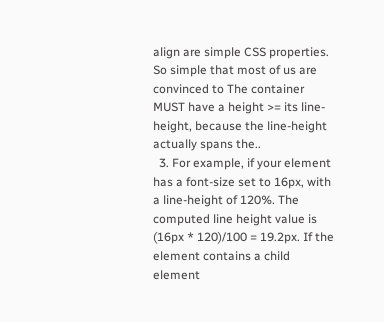align are simple CSS properties. So simple that most of us are convinced to The container MUST have a height >= its line-height, because the line-height actually spans the..
  3. For example, if your element has a font-size set to 16px, with a line-height of 120%. The computed line height value is (16px * 120)/100 = 19.2px. If the element contains a child element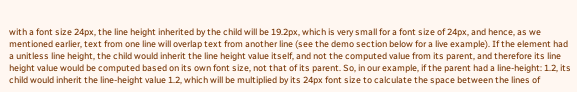with a font size 24px, the line height inherited by the child will be 19.2px, which is very small for a font size of 24px, and hence, as we mentioned earlier, text from one line will overlap text from another line (see the demo section below for a live example). If the element had a unitless line height, the child would inherit the line height value itself, and not the computed value from its parent, and therefore its line height value would be computed based on its own font size, not that of its parent. So, in our example, if the parent had a line-height: 1.2, its child would inherit the line-height value 1.2, which will be multiplied by its 24px font size to calculate the space between the lines of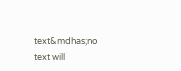text&mdhas;no text will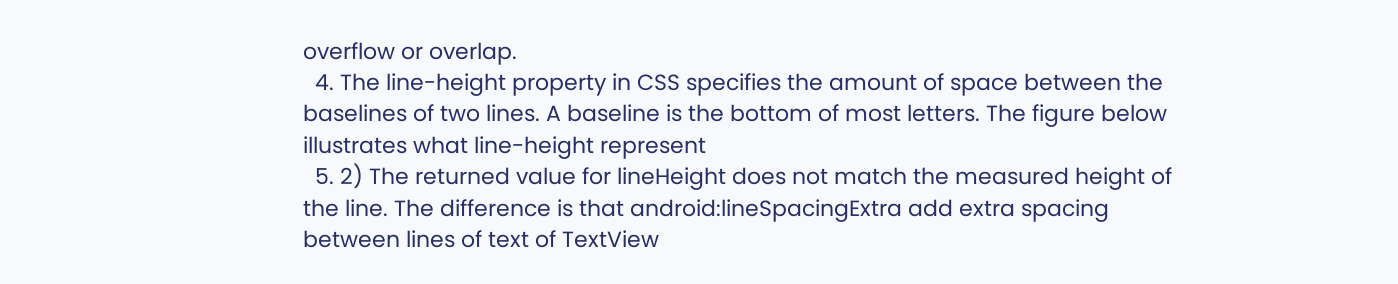overflow or overlap.
  4. The line-height property in CSS specifies the amount of space between the baselines of two lines. A baseline is the bottom of most letters. The figure below illustrates what line-height represent
  5. 2) The returned value for lineHeight does not match the measured height of the line. The difference is that android:lineSpacingExtra add extra spacing between lines of text of TextView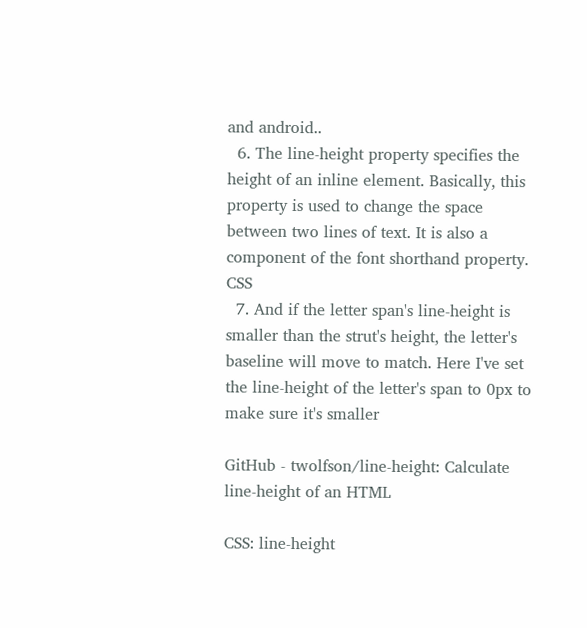and android..
  6. The line-height property specifies the height of an inline element. Basically, this property is used to change the space between two lines of text. It is also a component of the font shorthand property. CSS
  7. And if the letter span's line-height is smaller than the strut's height, the letter's baseline will move to match. Here I've set the line-height of the letter's span to 0px to make sure it's smaller

GitHub - twolfson/line-height: Calculate line-height of an HTML

CSS: line-height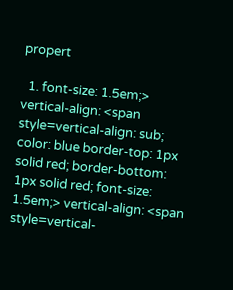propert

  1. font-size: 1.5em;> vertical-align: <span style=vertical-align: sub; color: blue border-top: 1px solid red; border-bottom: 1px solid red; font-size: 1.5em;> vertical-align: <span style=vertical-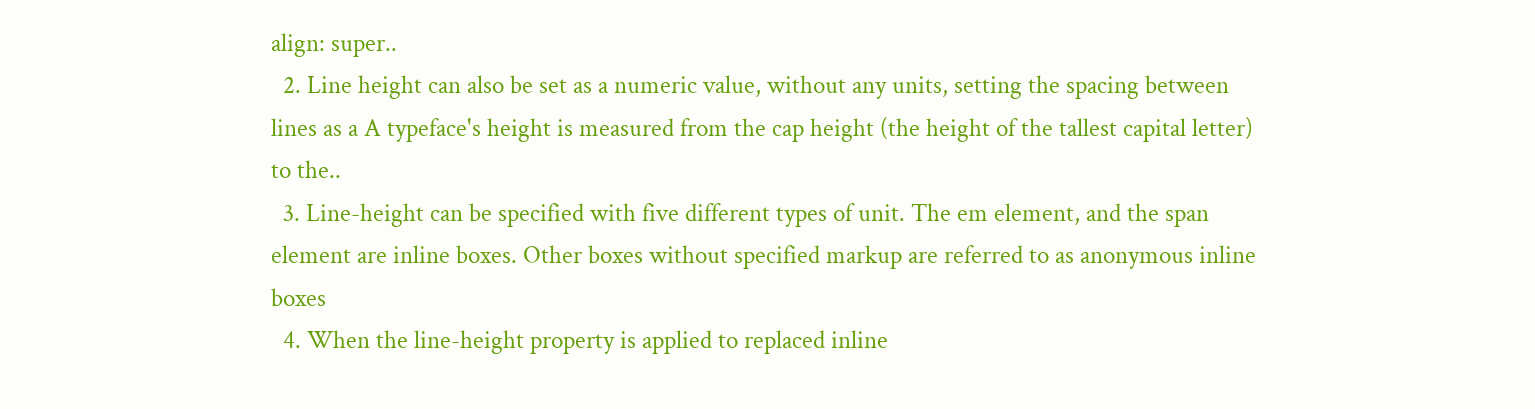align: super..
  2. Line height can also be set as a numeric value, without any units, setting the spacing between lines as a A typeface's height is measured from the cap height (the height of the tallest capital letter) to the..
  3. Line-height can be specified with five different types of unit. The em element, and the span element are inline boxes. Other boxes without specified markup are referred to as anonymous inline boxes
  4. When the line-height property is applied to replaced inline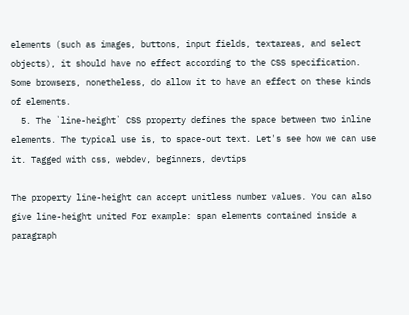elements (such as images, buttons, input fields, textareas, and select objects), it should have no effect according to the CSS specification. Some browsers, nonetheless, do allow it to have an effect on these kinds of elements.
  5. The `line-height` CSS property defines the space between two inline elements. The typical use is, to space-out text. Let's see how we can use it. Tagged with css, webdev, beginners, devtips

The property line-height can accept unitless number values. You can also give line-height united For example: span elements contained inside a paragraph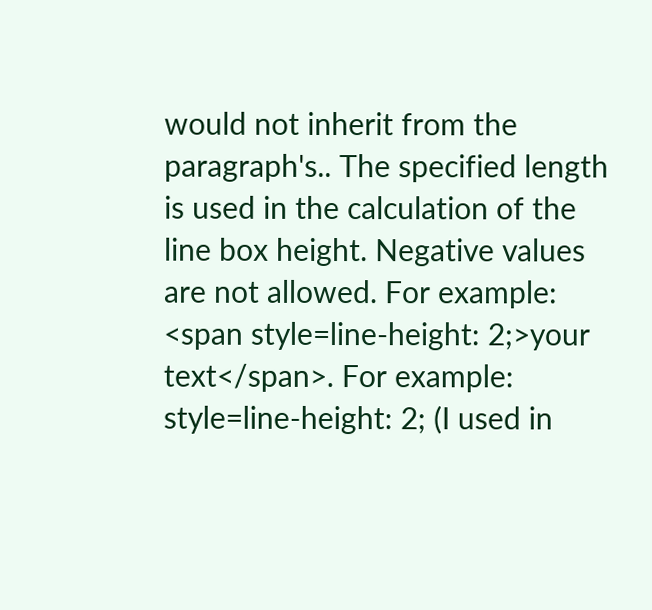would not inherit from the paragraph's.. The specified length is used in the calculation of the line box height. Negative values are not allowed. For example: <span style=line-height: 2;>your text</span>. For example: style=line-height: 2; (I used in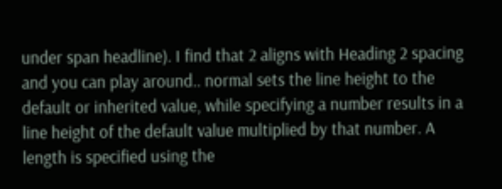under span headline). I find that 2 aligns with Heading 2 spacing and you can play around.. normal sets the line height to the default or inherited value, while specifying a number results in a line height of the default value multiplied by that number. A length is specified using the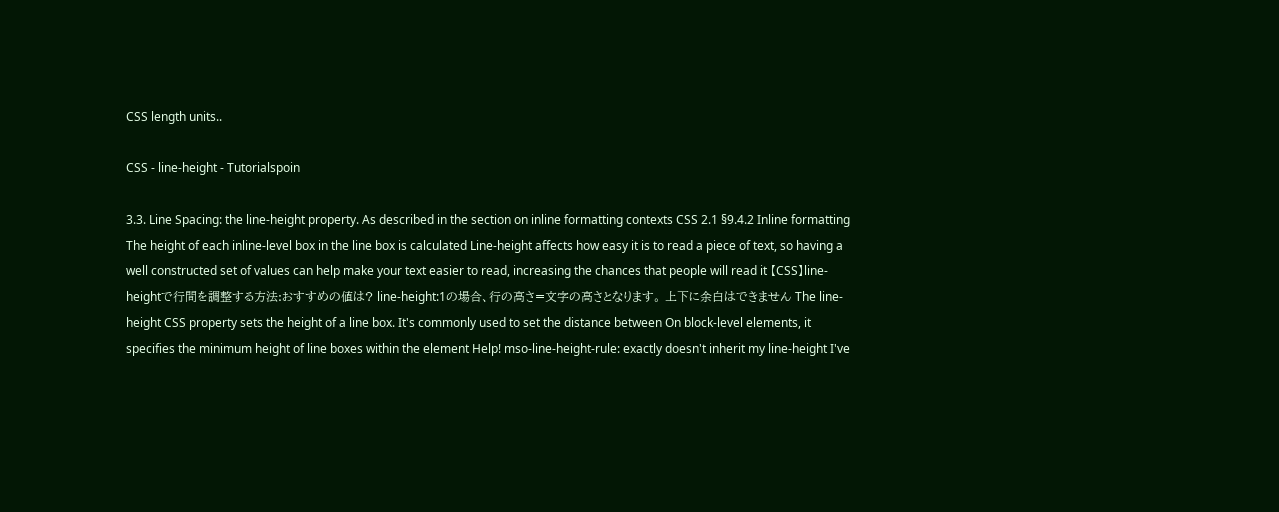CSS length units..

CSS - line-height - Tutorialspoin

3.3. Line Spacing: the line-height property. As described in the section on inline formatting contexts CSS 2.1 §9.4.2 Inline formatting The height of each inline-level box in the line box is calculated Line-height affects how easy it is to read a piece of text, so having a well constructed set of values can help make your text easier to read, increasing the chances that people will read it 【CSS】line-heightで行間を調整する方法:おすすめの値は? line-height:1の場合、行の高さ=文字の高さとなります。 上下に余白はできません The line-height CSS property sets the height of a line box. It's commonly used to set the distance between On block-level elements, it specifies the minimum height of line boxes within the element Help! mso-line-height-rule: exactly doesn't inherit my line-height I've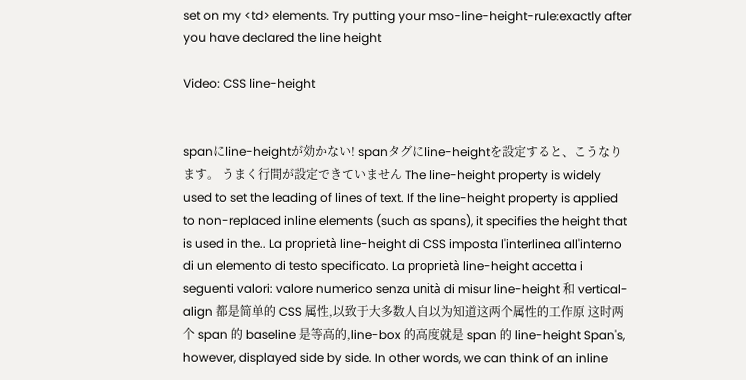set on my <td> elements. Try putting your mso-line-height-rule:exactly after you have declared the line height

Video: CSS line-height


spanにline-heightが効かない! spanタグにline-heightを設定すると、こうなります。 うまく行間が設定できていません The line-height property is widely used to set the leading of lines of text. If the line-height property is applied to non-replaced inline elements (such as spans), it specifies the height that is used in the.. La proprietà line-height di CSS imposta l'interlinea all'interno di un elemento di testo specificato. La proprietà line-height accetta i seguenti valori: valore numerico senza unità di misur line-height 和 vertical-align 都是简单的 CSS 属性,以致于大多数人自以为知道这两个属性的工作原 这时两个 span 的 baseline 是等高的,line-box 的高度就是 span 的 line-height Span's, however, displayed side by side. In other words, we can think of an inline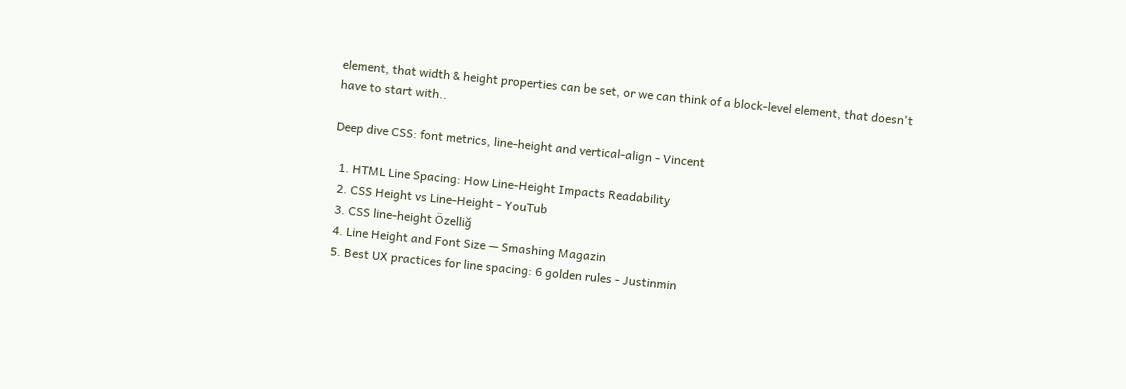element, that width & height properties can be set, or we can think of a block-level element, that doesn't have to start with..

Deep dive CSS: font metrics, line-height and vertical-align - Vincent

  1. HTML Line Spacing: How Line-Height Impacts Readability
  2. CSS Height vs Line-Height - YouTub
  3. CSS line-height Özelliğ
  4. Line Height and Font Size — Smashing Magazin
  5. Best UX practices for line spacing: 6 golden rules - Justinmin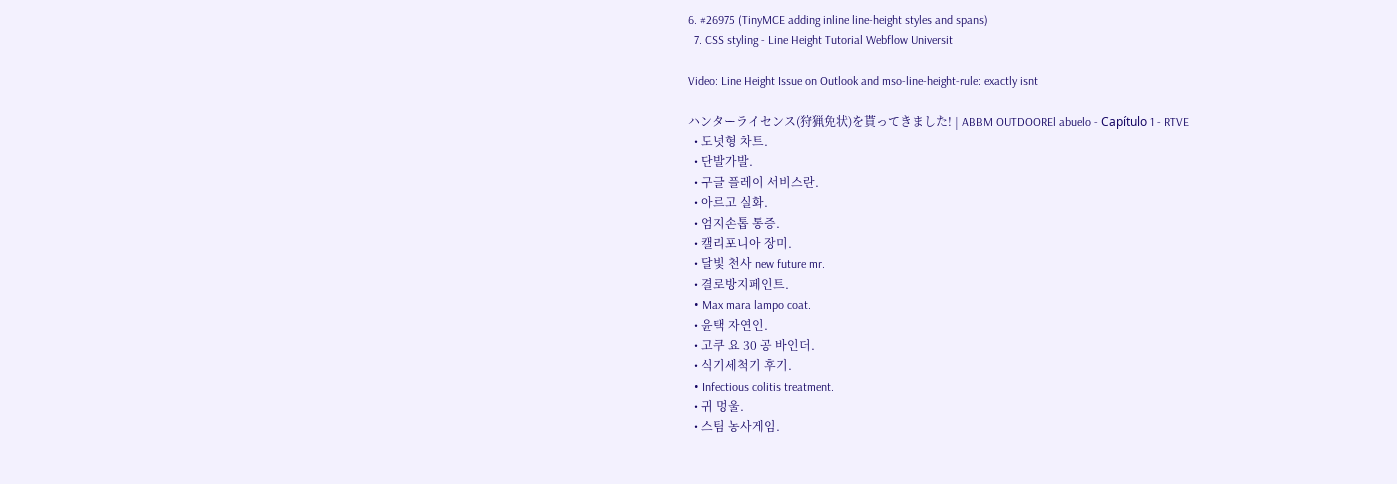6. #26975 (TinyMCE adding inline line-height styles and spans)
  7. CSS styling - Line Height Tutorial Webflow Universit

Video: Line Height Issue on Outlook and mso-line-height-rule: exactly isnt

ハンターライセンス(狩猟免状)を貰ってきました! | ABBM OUTDOOREl abuelo - Capítulo 1 - RTVE
  • 도넛형 차트.
  • 단발가발.
  • 구글 플레이 서비스란.
  • 아르고 실화.
  • 엄지손톱 통증.
  • 캘리포니아 장미.
  • 달빛 천사 new future mr.
  • 결로방지페인트.
  • Max mara lampo coat.
  • 윤택 자연인.
  • 고쿠 요 30 공 바인더.
  • 식기세척기 후기.
  • Infectious colitis treatment.
  • 귀 멍울.
  • 스팀 농사게임.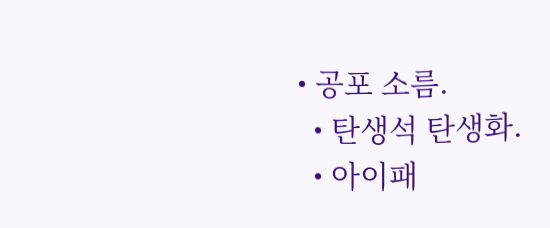• 공포 소름.
  • 탄생석 탄생화.
  • 아이패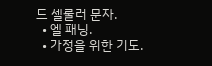드 셀룰러 문자.
  • 엘 패닝.
  • 가정을 위한 기도.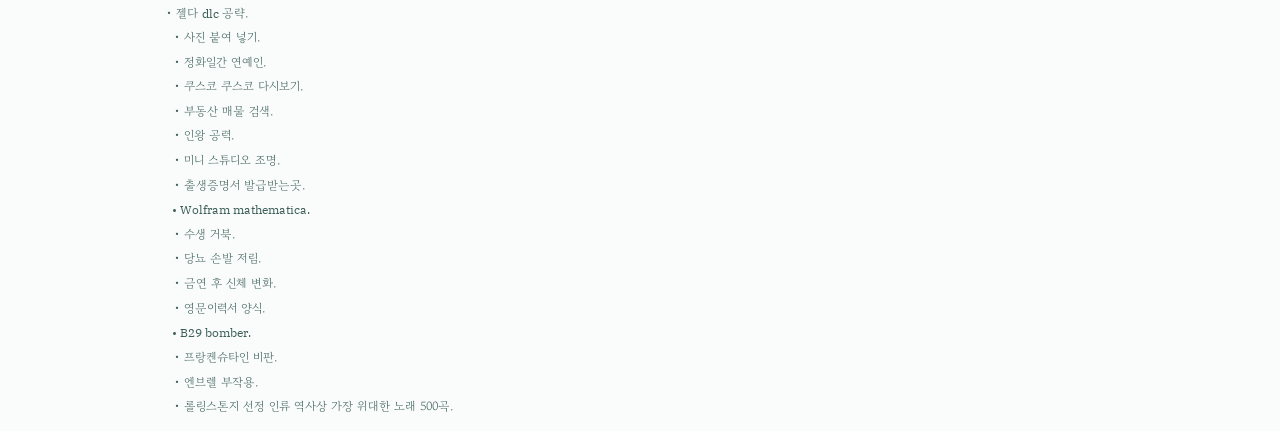• 젤다 dlc 공략.
  • 사진 붙여 넣기.
  • 정화일간 연예인.
  • 쿠스코 쿠스코 다시보기.
  • 부동산 매물 검색.
  • 인왕 공력.
  • 미니 스튜디오 조명.
  • 출생증명서 발급받는곳.
  • Wolfram mathematica.
  • 수생 거북.
  • 당뇨 손발 저림.
  • 금연 후 신체 변화.
  • 영문이력서 양식.
  • B29 bomber.
  • 프랑켄슈타인 비판.
  • 엔브렐 부작용.
  • 롤링스톤지 선정 인류 역사상 가장 위대한 노래 500곡.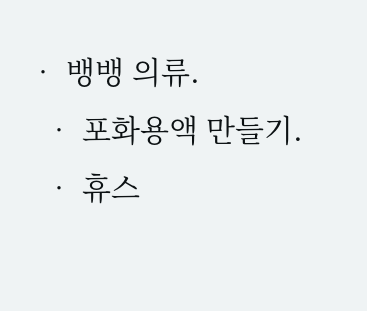• 뱅뱅 의류.
  • 포화용액 만들기.
  • 휴스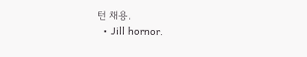턴 채용.
  • Jill hornor.